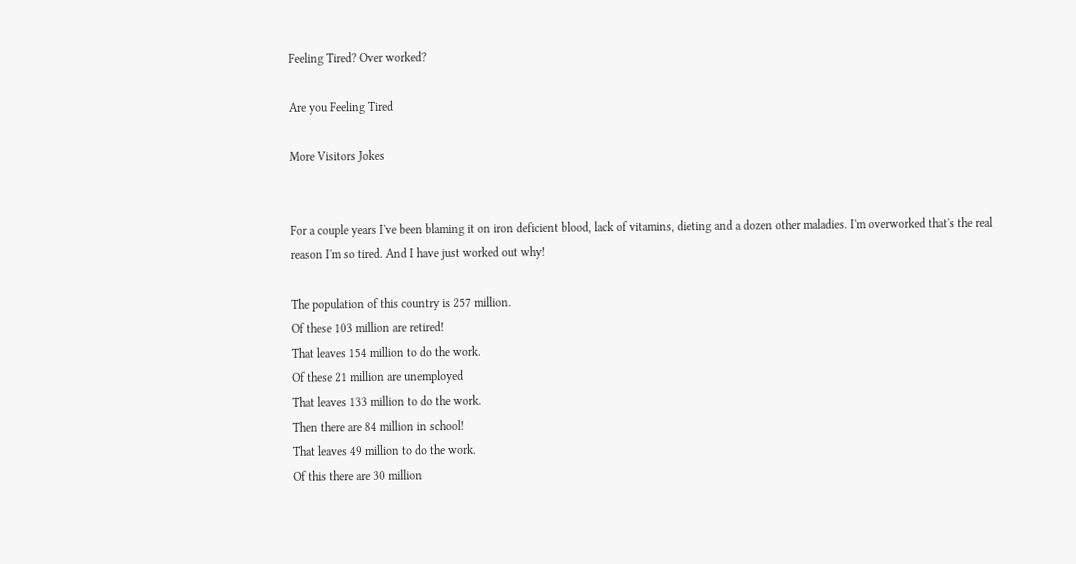Feeling Tired? Over worked?

Are you Feeling Tired

More Visitors Jokes


For a couple years I've been blaming it on iron deficient blood, lack of vitamins, dieting and a dozen other maladies. I'm overworked that's the real reason I'm so tired. And I have just worked out why!

The population of this country is 257 million.
Of these 103 million are retired!
That leaves 154 million to do the work.
Of these 21 million are unemployed
That leaves 133 million to do the work.
Then there are 84 million in school!
That leaves 49 million to do the work.
Of this there are 30 million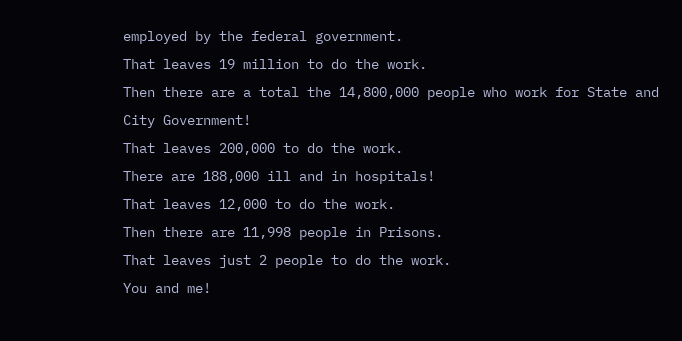employed by the federal government.
That leaves 19 million to do the work.
Then there are a total the 14,800,000 people who work for State and City Government!
That leaves 200,000 to do the work.
There are 188,000 ill and in hospitals!
That leaves 12,000 to do the work.
Then there are 11,998 people in Prisons.
That leaves just 2 people to do the work.
You and me!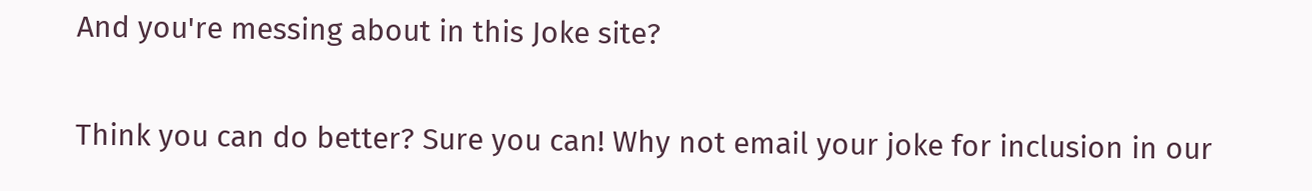And you're messing about in this Joke site?

Think you can do better? Sure you can! Why not email your joke for inclusion in our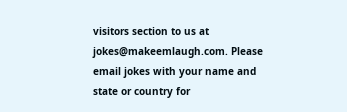visitors section to us at jokes@makeemlaugh.com. Please email jokes with your name and state or country for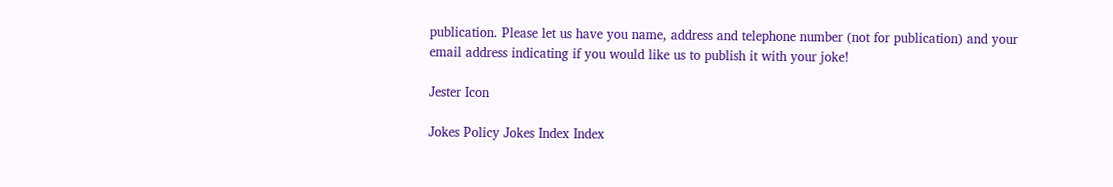publication. Please let us have you name, address and telephone number (not for publication) and your email address indicating if you would like us to publish it with your joke!

Jester Icon

Jokes Policy Jokes Index Index